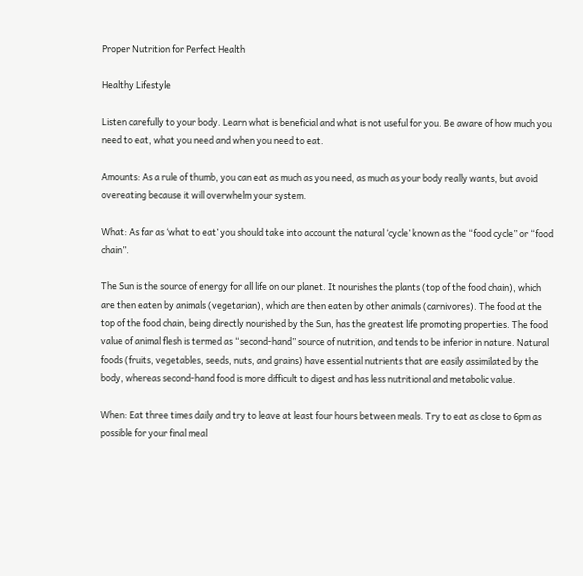Proper Nutrition for Perfect Health

Healthy Lifestyle

Listen carefully to your body. Learn what is beneficial and what is not useful for you. Be aware of how much you need to eat, what you need and when you need to eat.

Amounts: As a rule of thumb, you can eat as much as you need, as much as your body really wants, but avoid overeating because it will overwhelm your system.

What: As far as ‘what to eat’ you should take into account the natural ‘cycle’ known as the “food cycle” or “food chain”.

The Sun is the source of energy for all life on our planet. It nourishes the plants (top of the food chain), which are then eaten by animals (vegetarian), which are then eaten by other animals (carnivores). The food at the top of the food chain, being directly nourished by the Sun, has the greatest life promoting properties. The food value of animal flesh is termed as “second-hand” source of nutrition, and tends to be inferior in nature. Natural foods (fruits, vegetables, seeds, nuts, and grains) have essential nutrients that are easily assimilated by the body, whereas second-hand food is more difficult to digest and has less nutritional and metabolic value.

When: Eat three times daily and try to leave at least four hours between meals. Try to eat as close to 6pm as possible for your final meal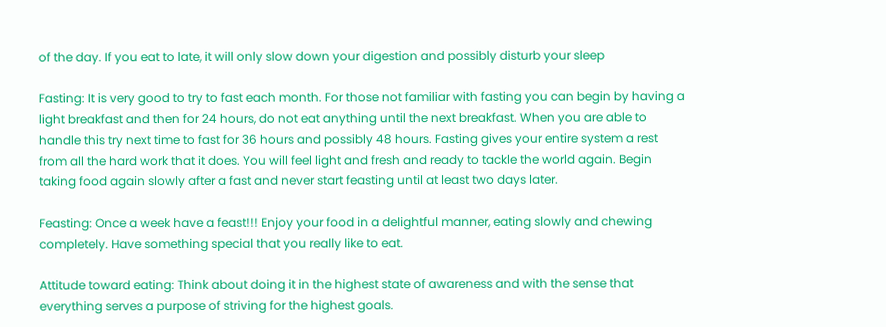of the day. If you eat to late, it will only slow down your digestion and possibly disturb your sleep

Fasting: It is very good to try to fast each month. For those not familiar with fasting you can begin by having a light breakfast and then for 24 hours, do not eat anything until the next breakfast. When you are able to handle this try next time to fast for 36 hours and possibly 48 hours. Fasting gives your entire system a rest from all the hard work that it does. You will feel light and fresh and ready to tackle the world again. Begin taking food again slowly after a fast and never start feasting until at least two days later.

Feasting: Once a week have a feast!!! Enjoy your food in a delightful manner, eating slowly and chewing completely. Have something special that you really like to eat.

Attitude toward eating: Think about doing it in the highest state of awareness and with the sense that everything serves a purpose of striving for the highest goals.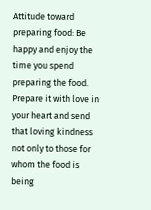Attitude toward preparing food: Be happy and enjoy the time you spend preparing the food. Prepare it with love in your heart and send that loving kindness not only to those for whom the food is being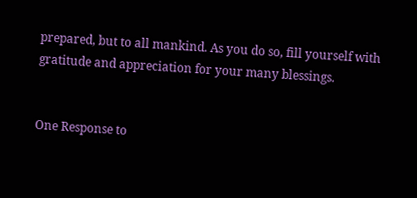prepared, but to all mankind. As you do so, fill yourself with gratitude and appreciation for your many blessings.


One Response to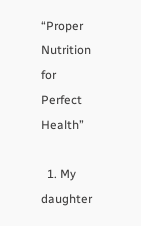“Proper Nutrition for Perfect Health”

  1. My daughter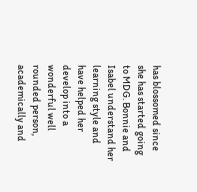has blossomed since she has started going to MDG. Bonnie and Isabel understand her learning style and have helped her develop into a wonderful well rounded person, academically and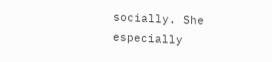socially. She especially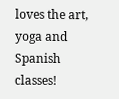loves the art, yoga and Spanish classes!